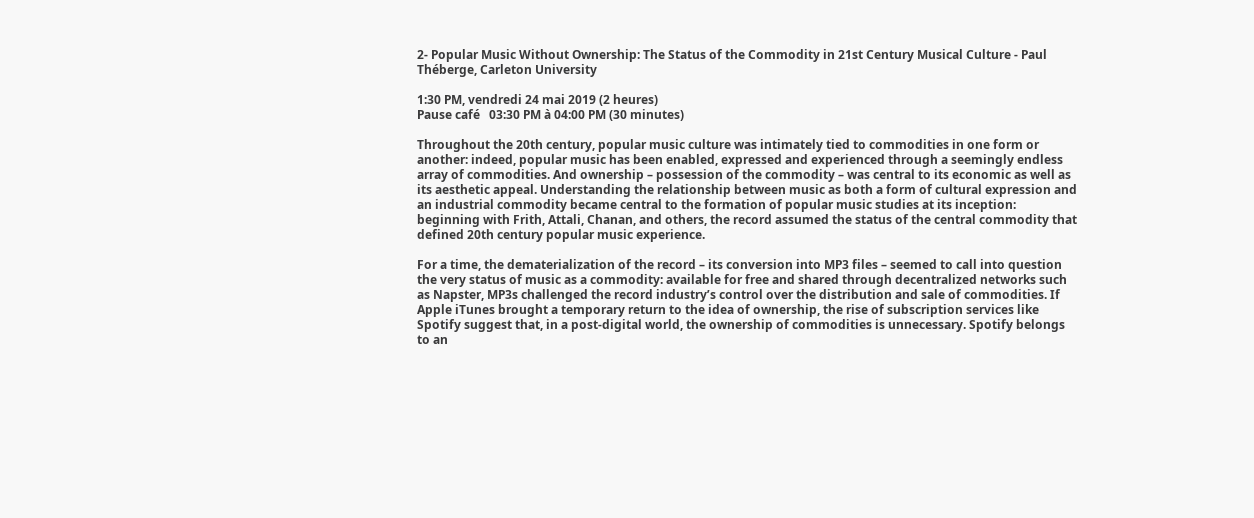2- Popular Music Without Ownership: The Status of the Commodity in 21st Century Musical Culture - Paul Théberge, Carleton University

1:30 PM, vendredi 24 mai 2019 (2 heures)
Pause café   03:30 PM à 04:00 PM (30 minutes)

Throughout the 20th century, popular music culture was intimately tied to commodities in one form or another: indeed, popular music has been enabled, expressed and experienced through a seemingly endless array of commodities. And ownership – possession of the commodity – was central to its economic as well as its aesthetic appeal. Understanding the relationship between music as both a form of cultural expression and an industrial commodity became central to the formation of popular music studies at its inception: beginning with Frith, Attali, Chanan, and others, the record assumed the status of the central commodity that defined 20th century popular music experience.

For a time, the dematerialization of the record – its conversion into MP3 files – seemed to call into question the very status of music as a commodity: available for free and shared through decentralized networks such as Napster, MP3s challenged the record industry’s control over the distribution and sale of commodities. If Apple iTunes brought a temporary return to the idea of ownership, the rise of subscription services like Spotify suggest that, in a post-digital world, the ownership of commodities is unnecessary. Spotify belongs to an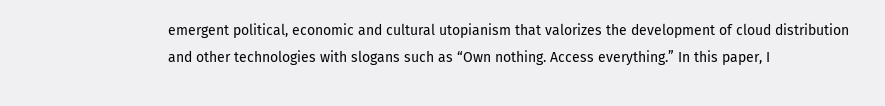emergent political, economic and cultural utopianism that valorizes the development of cloud distribution and other technologies with slogans such as “Own nothing. Access everything.” In this paper, I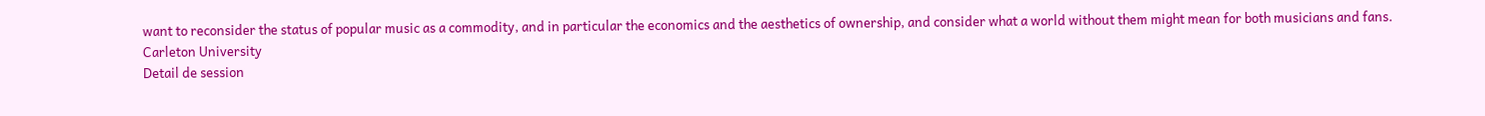want to reconsider the status of popular music as a commodity, and in particular the economics and the aesthetics of ownership, and consider what a world without them might mean for both musicians and fans.
Carleton University
Detail de session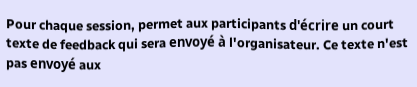Pour chaque session, permet aux participants d'écrire un court texte de feedback qui sera envoyé à l'organisateur. Ce texte n'est pas envoyé aux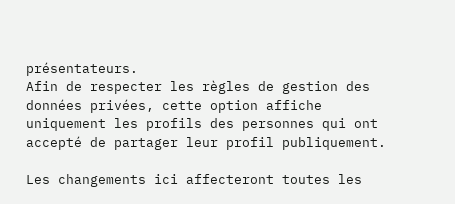présentateurs.
Afin de respecter les règles de gestion des données privées, cette option affiche uniquement les profils des personnes qui ont accepté de partager leur profil publiquement.

Les changements ici affecteront toutes les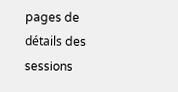pages de détails des sessions